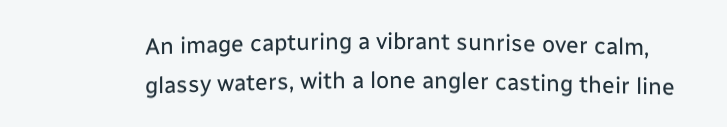An image capturing a vibrant sunrise over calm, glassy waters, with a lone angler casting their line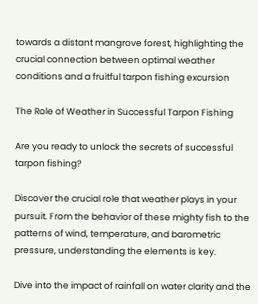towards a distant mangrove forest, highlighting the crucial connection between optimal weather conditions and a fruitful tarpon fishing excursion

The Role of Weather in Successful Tarpon Fishing

Are you ready to unlock the secrets of successful tarpon fishing?

Discover the crucial role that weather plays in your pursuit. From the behavior of these mighty fish to the patterns of wind, temperature, and barometric pressure, understanding the elements is key.

Dive into the impact of rainfall on water clarity and the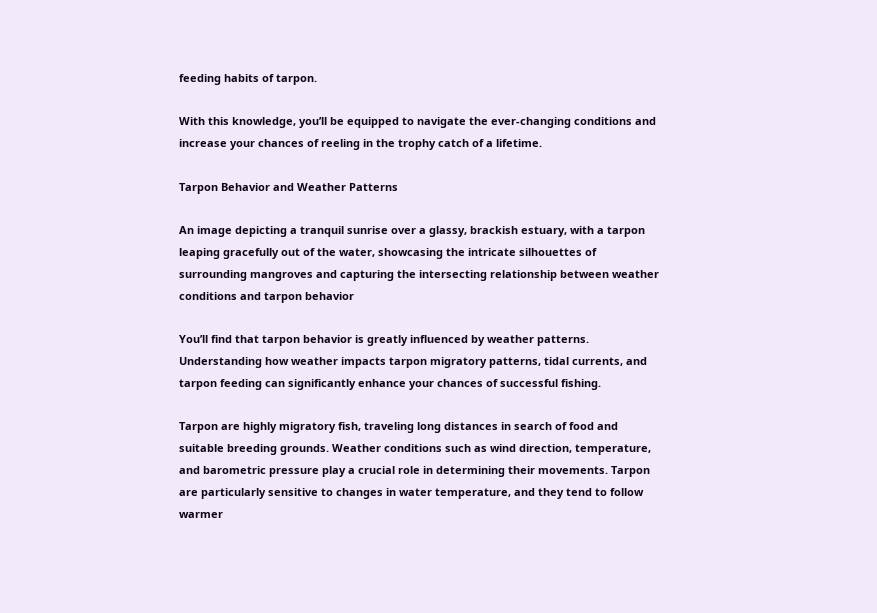feeding habits of tarpon.

With this knowledge, you’ll be equipped to navigate the ever-changing conditions and increase your chances of reeling in the trophy catch of a lifetime.

Tarpon Behavior and Weather Patterns

An image depicting a tranquil sunrise over a glassy, brackish estuary, with a tarpon leaping gracefully out of the water, showcasing the intricate silhouettes of surrounding mangroves and capturing the intersecting relationship between weather conditions and tarpon behavior

You’ll find that tarpon behavior is greatly influenced by weather patterns. Understanding how weather impacts tarpon migratory patterns, tidal currents, and tarpon feeding can significantly enhance your chances of successful fishing.

Tarpon are highly migratory fish, traveling long distances in search of food and suitable breeding grounds. Weather conditions such as wind direction, temperature, and barometric pressure play a crucial role in determining their movements. Tarpon are particularly sensitive to changes in water temperature, and they tend to follow warmer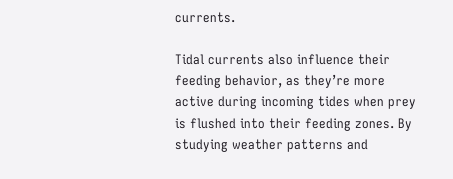currents.

Tidal currents also influence their feeding behavior, as they’re more active during incoming tides when prey is flushed into their feeding zones. By studying weather patterns and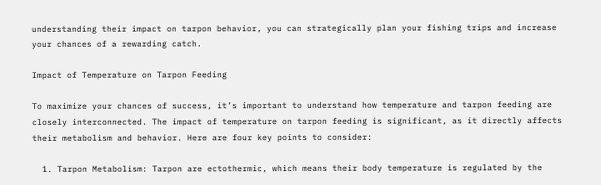understanding their impact on tarpon behavior, you can strategically plan your fishing trips and increase your chances of a rewarding catch.

Impact of Temperature on Tarpon Feeding

To maximize your chances of success, it’s important to understand how temperature and tarpon feeding are closely interconnected. The impact of temperature on tarpon feeding is significant, as it directly affects their metabolism and behavior. Here are four key points to consider:

  1. Tarpon Metabolism: Tarpon are ectothermic, which means their body temperature is regulated by the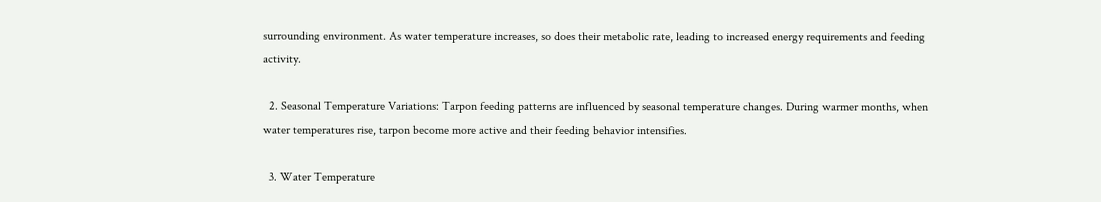surrounding environment. As water temperature increases, so does their metabolic rate, leading to increased energy requirements and feeding activity.

  2. Seasonal Temperature Variations: Tarpon feeding patterns are influenced by seasonal temperature changes. During warmer months, when water temperatures rise, tarpon become more active and their feeding behavior intensifies.

  3. Water Temperature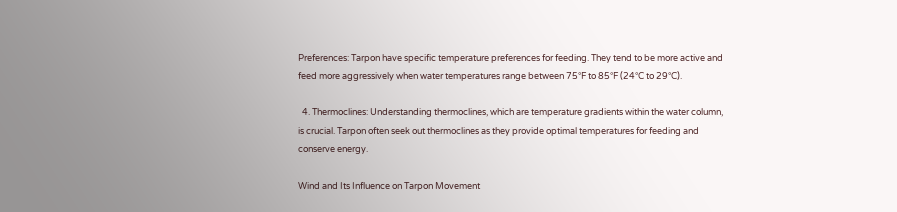Preferences: Tarpon have specific temperature preferences for feeding. They tend to be more active and feed more aggressively when water temperatures range between 75°F to 85°F (24°C to 29°C).

  4. Thermoclines: Understanding thermoclines, which are temperature gradients within the water column, is crucial. Tarpon often seek out thermoclines as they provide optimal temperatures for feeding and conserve energy.

Wind and Its Influence on Tarpon Movement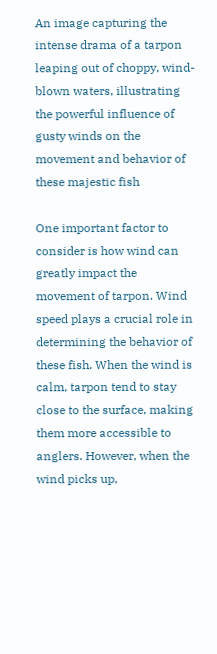An image capturing the intense drama of a tarpon leaping out of choppy, wind-blown waters, illustrating the powerful influence of gusty winds on the movement and behavior of these majestic fish

One important factor to consider is how wind can greatly impact the movement of tarpon. Wind speed plays a crucial role in determining the behavior of these fish. When the wind is calm, tarpon tend to stay close to the surface, making them more accessible to anglers. However, when the wind picks up,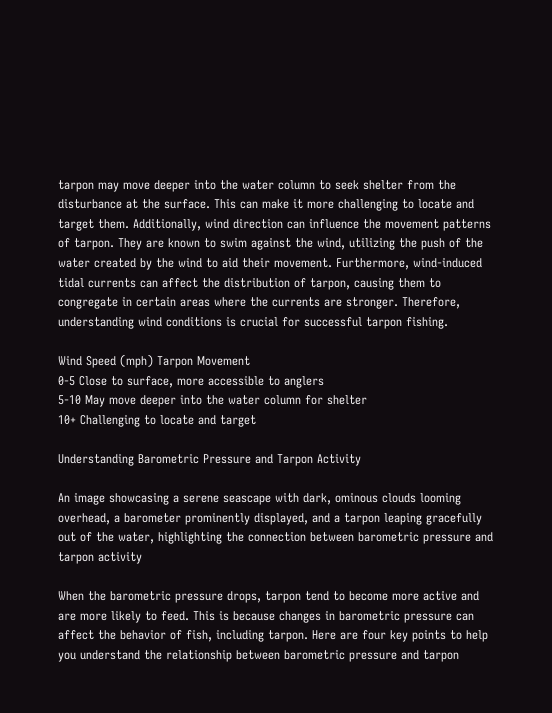tarpon may move deeper into the water column to seek shelter from the disturbance at the surface. This can make it more challenging to locate and target them. Additionally, wind direction can influence the movement patterns of tarpon. They are known to swim against the wind, utilizing the push of the water created by the wind to aid their movement. Furthermore, wind-induced tidal currents can affect the distribution of tarpon, causing them to congregate in certain areas where the currents are stronger. Therefore, understanding wind conditions is crucial for successful tarpon fishing.

Wind Speed (mph) Tarpon Movement
0-5 Close to surface, more accessible to anglers
5-10 May move deeper into the water column for shelter
10+ Challenging to locate and target

Understanding Barometric Pressure and Tarpon Activity

An image showcasing a serene seascape with dark, ominous clouds looming overhead, a barometer prominently displayed, and a tarpon leaping gracefully out of the water, highlighting the connection between barometric pressure and tarpon activity

When the barometric pressure drops, tarpon tend to become more active and are more likely to feed. This is because changes in barometric pressure can affect the behavior of fish, including tarpon. Here are four key points to help you understand the relationship between barometric pressure and tarpon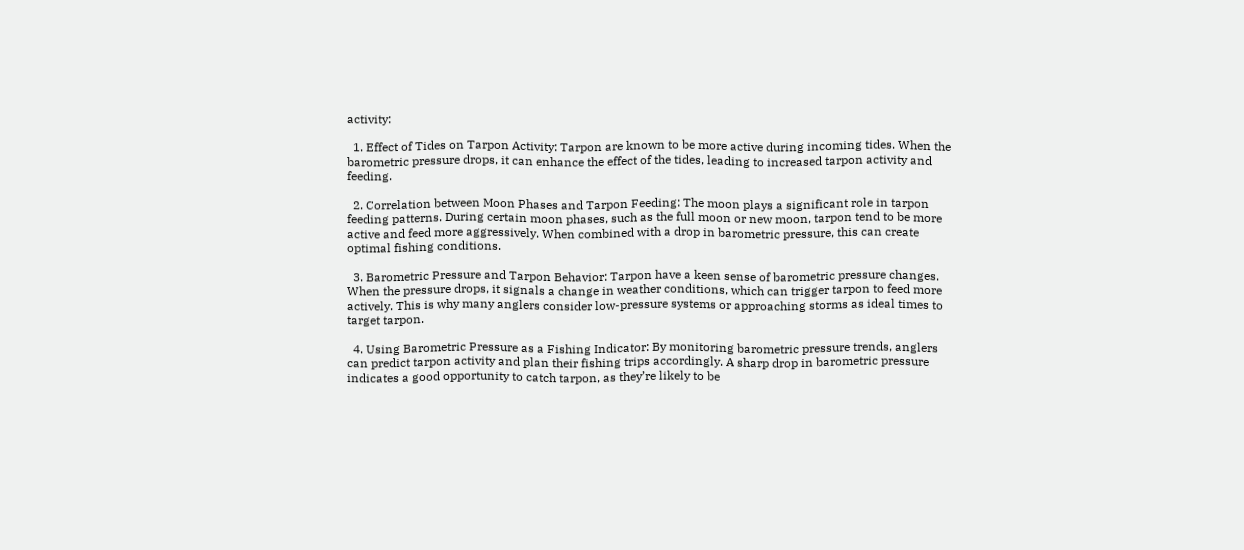activity:

  1. Effect of Tides on Tarpon Activity: Tarpon are known to be more active during incoming tides. When the barometric pressure drops, it can enhance the effect of the tides, leading to increased tarpon activity and feeding.

  2. Correlation between Moon Phases and Tarpon Feeding: The moon plays a significant role in tarpon feeding patterns. During certain moon phases, such as the full moon or new moon, tarpon tend to be more active and feed more aggressively. When combined with a drop in barometric pressure, this can create optimal fishing conditions.

  3. Barometric Pressure and Tarpon Behavior: Tarpon have a keen sense of barometric pressure changes. When the pressure drops, it signals a change in weather conditions, which can trigger tarpon to feed more actively. This is why many anglers consider low-pressure systems or approaching storms as ideal times to target tarpon.

  4. Using Barometric Pressure as a Fishing Indicator: By monitoring barometric pressure trends, anglers can predict tarpon activity and plan their fishing trips accordingly. A sharp drop in barometric pressure indicates a good opportunity to catch tarpon, as they’re likely to be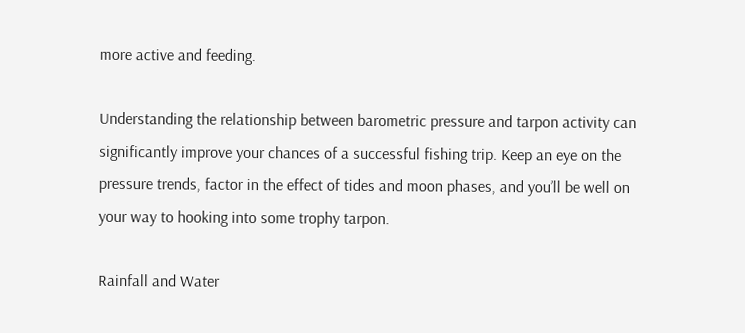more active and feeding.

Understanding the relationship between barometric pressure and tarpon activity can significantly improve your chances of a successful fishing trip. Keep an eye on the pressure trends, factor in the effect of tides and moon phases, and you’ll be well on your way to hooking into some trophy tarpon.

Rainfall and Water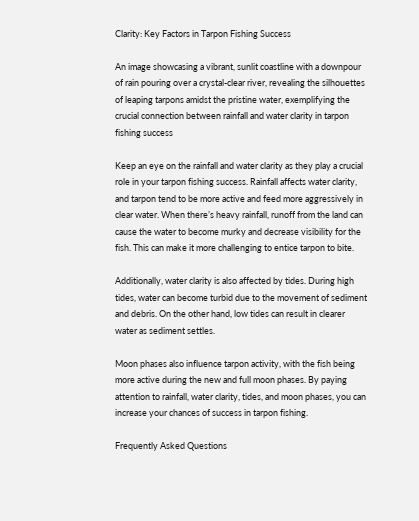Clarity: Key Factors in Tarpon Fishing Success

An image showcasing a vibrant, sunlit coastline with a downpour of rain pouring over a crystal-clear river, revealing the silhouettes of leaping tarpons amidst the pristine water, exemplifying the crucial connection between rainfall and water clarity in tarpon fishing success

Keep an eye on the rainfall and water clarity as they play a crucial role in your tarpon fishing success. Rainfall affects water clarity, and tarpon tend to be more active and feed more aggressively in clear water. When there’s heavy rainfall, runoff from the land can cause the water to become murky and decrease visibility for the fish. This can make it more challenging to entice tarpon to bite.

Additionally, water clarity is also affected by tides. During high tides, water can become turbid due to the movement of sediment and debris. On the other hand, low tides can result in clearer water as sediment settles.

Moon phases also influence tarpon activity, with the fish being more active during the new and full moon phases. By paying attention to rainfall, water clarity, tides, and moon phases, you can increase your chances of success in tarpon fishing.

Frequently Asked Questions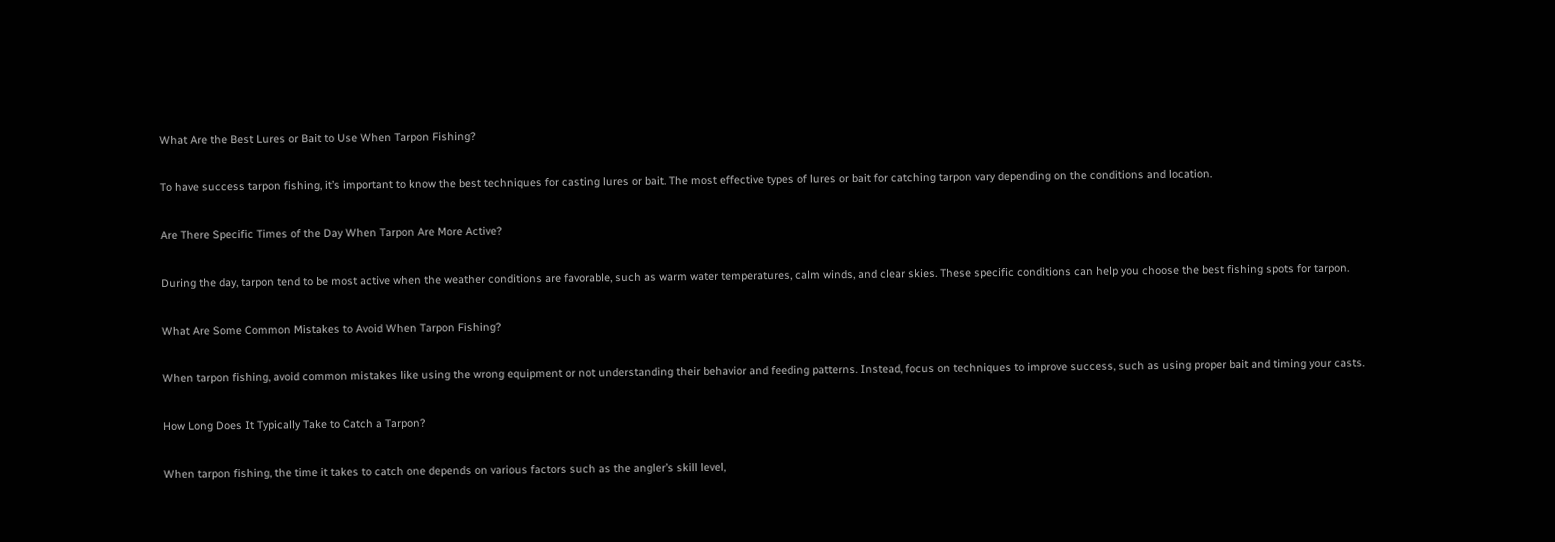What Are the Best Lures or Bait to Use When Tarpon Fishing?

To have success tarpon fishing, it’s important to know the best techniques for casting lures or bait. The most effective types of lures or bait for catching tarpon vary depending on the conditions and location.

Are There Specific Times of the Day When Tarpon Are More Active?

During the day, tarpon tend to be most active when the weather conditions are favorable, such as warm water temperatures, calm winds, and clear skies. These specific conditions can help you choose the best fishing spots for tarpon.

What Are Some Common Mistakes to Avoid When Tarpon Fishing?

When tarpon fishing, avoid common mistakes like using the wrong equipment or not understanding their behavior and feeding patterns. Instead, focus on techniques to improve success, such as using proper bait and timing your casts.

How Long Does It Typically Take to Catch a Tarpon?

When tarpon fishing, the time it takes to catch one depends on various factors such as the angler’s skill level,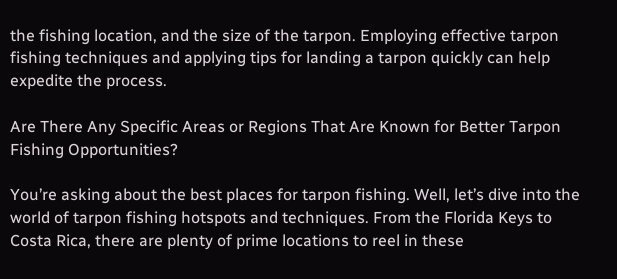the fishing location, and the size of the tarpon. Employing effective tarpon fishing techniques and applying tips for landing a tarpon quickly can help expedite the process.

Are There Any Specific Areas or Regions That Are Known for Better Tarpon Fishing Opportunities?

You’re asking about the best places for tarpon fishing. Well, let’s dive into the world of tarpon fishing hotspots and techniques. From the Florida Keys to Costa Rica, there are plenty of prime locations to reel in these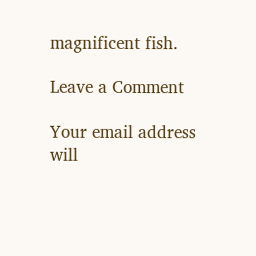magnificent fish.

Leave a Comment

Your email address will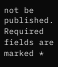not be published. Required fields are marked *